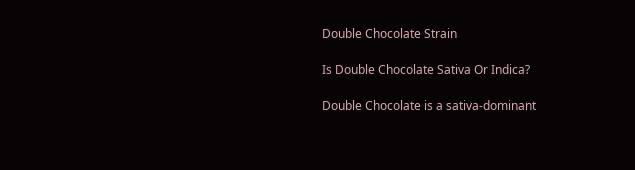Double Chocolate Strain

Is Double Chocolate Sativa Or Indica?

Double Chocolate is a sativa-dominant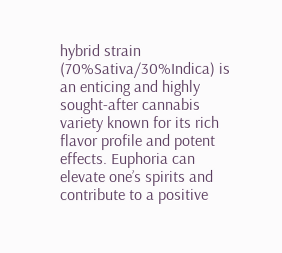hybrid strain (70%Sativa/30%Indica) is an enticing and highly sought-after cannabis variety known for its rich flavor profile and potent effects. Euphoria can elevate one’s spirits and contribute to a positive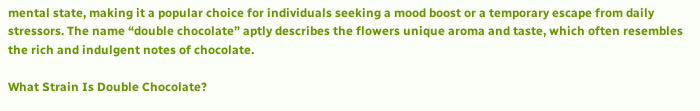mental state, making it a popular choice for individuals seeking a mood boost or a temporary escape from daily stressors. The name “double chocolate” aptly describes the flowers unique aroma and taste, which often resembles the rich and indulgent notes of chocolate.

What Strain Is Double Chocolate?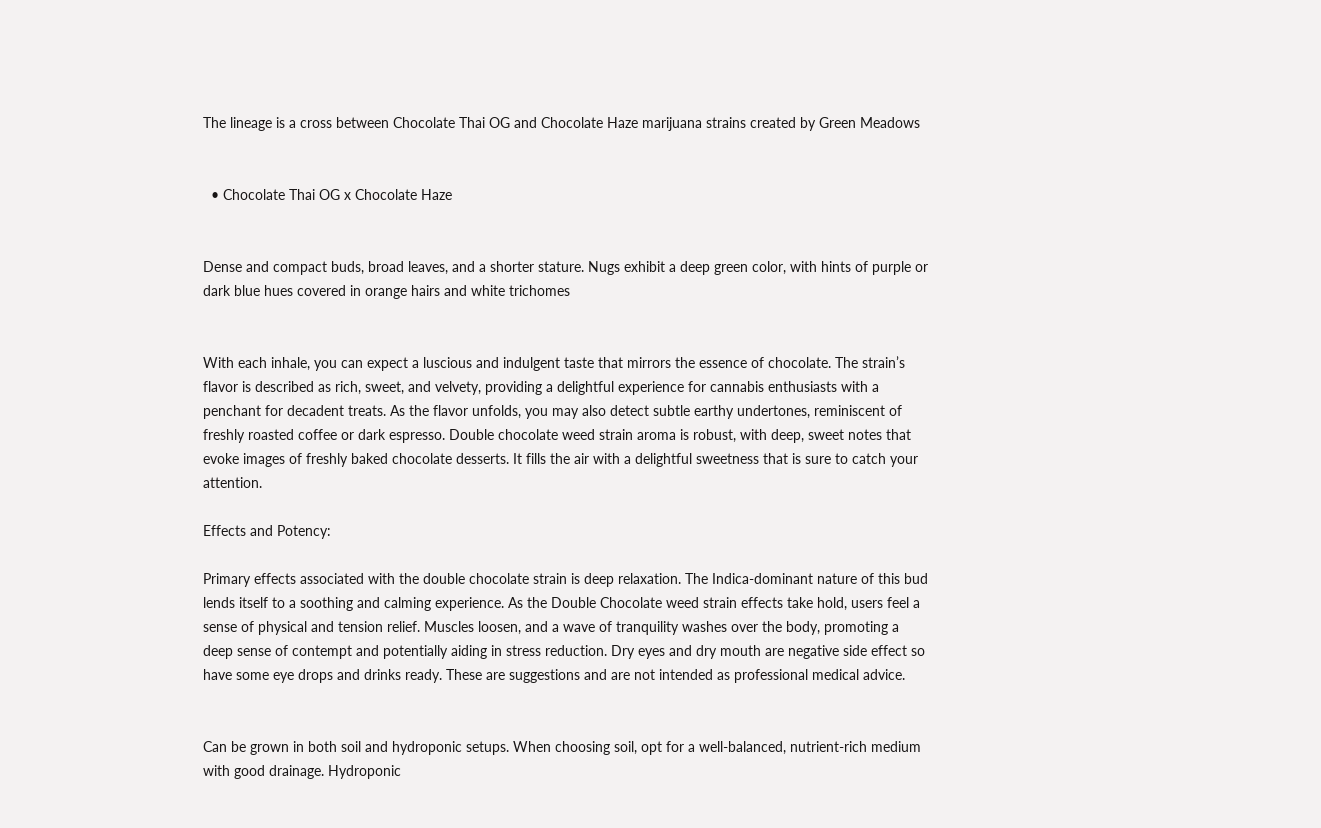The lineage is a cross between Chocolate Thai OG and Chocolate Haze marijuana strains created by Green Meadows


  • Chocolate Thai OG x Chocolate Haze


Dense and compact buds, broad leaves, and a shorter stature. Nugs exhibit a deep green color, with hints of purple or dark blue hues covered in orange hairs and white trichomes


With each inhale, you can expect a luscious and indulgent taste that mirrors the essence of chocolate. The strain’s flavor is described as rich, sweet, and velvety, providing a delightful experience for cannabis enthusiasts with a penchant for decadent treats. As the flavor unfolds, you may also detect subtle earthy undertones, reminiscent of freshly roasted coffee or dark espresso. Double chocolate weed strain aroma is robust, with deep, sweet notes that evoke images of freshly baked chocolate desserts. It fills the air with a delightful sweetness that is sure to catch your attention.

Effects and Potency:

Primary effects associated with the double chocolate strain is deep relaxation. The Indica-dominant nature of this bud lends itself to a soothing and calming experience. As the Double Chocolate weed strain effects take hold, users feel a sense of physical and tension relief. Muscles loosen, and a wave of tranquility washes over the body, promoting a deep sense of contempt and potentially aiding in stress reduction. Dry eyes and dry mouth are negative side effect so have some eye drops and drinks ready. These are suggestions and are not intended as professional medical advice.


Can be grown in both soil and hydroponic setups. When choosing soil, opt for a well-balanced, nutrient-rich medium with good drainage. Hydroponic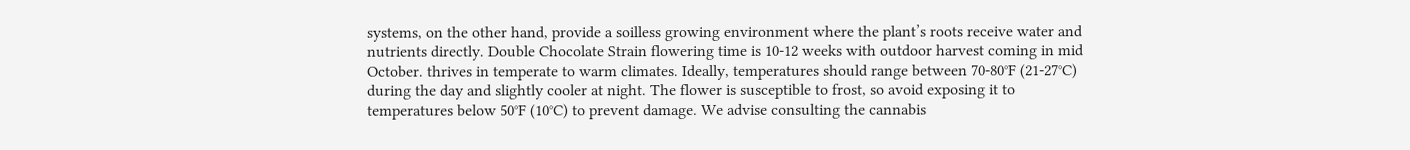systems, on the other hand, provide a soilless growing environment where the plant’s roots receive water and nutrients directly. Double Chocolate Strain flowering time is 10-12 weeks with outdoor harvest coming in mid October. thrives in temperate to warm climates. Ideally, temperatures should range between 70-80°F (21-27°C) during the day and slightly cooler at night. The flower is susceptible to frost, so avoid exposing it to temperatures below 50°F (10°C) to prevent damage. We advise consulting the cannabis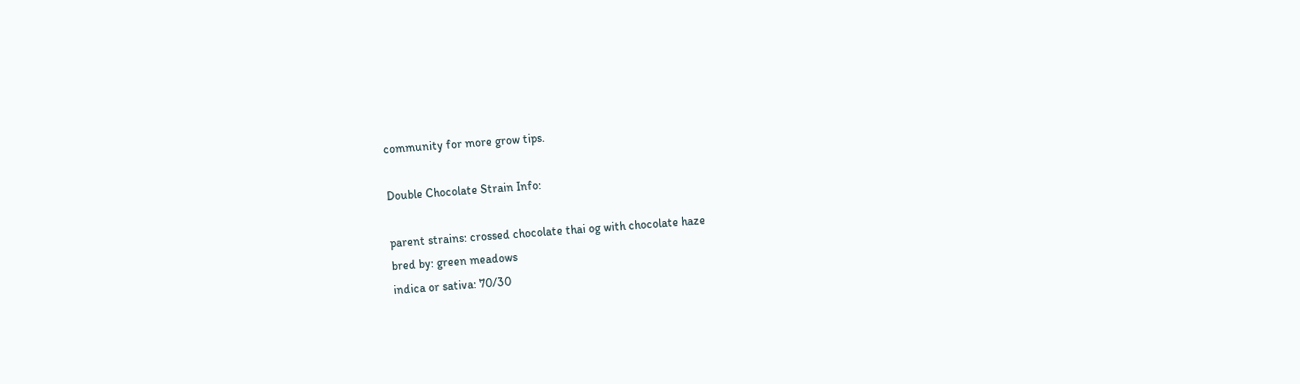community for more grow tips.

Double Chocolate Strain Info:

parent strains: crossed chocolate thai og with chocolate haze
bred by: green meadows
indica or sativa: 70/30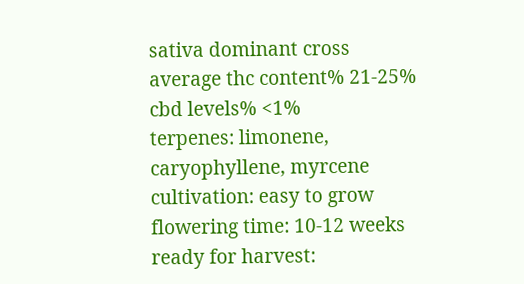sativa dominant cross
average thc content% 21-25%
cbd levels% <1%
terpenes: limonene, caryophyllene, myrcene
cultivation: easy to grow
flowering time: 10-12 weeks
ready for harvest: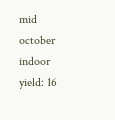mid october
indoor yield: 16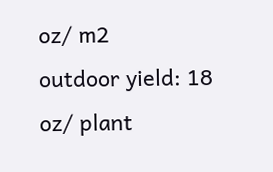oz/ m2
outdoor yield: 18 oz/ plant